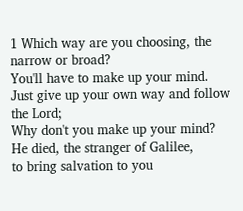1 Which way are you choosing, the narrow or broad?
You'll have to make up your mind.
Just give up your own way and follow the Lord;
Why don't you make up your mind?
He died, the stranger of Galilee,
to bring salvation to you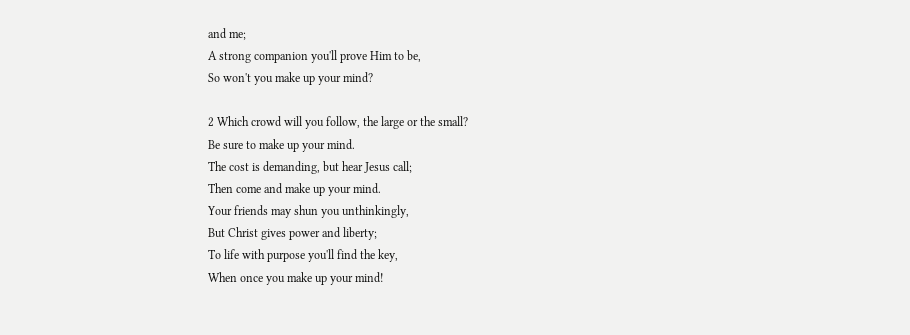and me;
A strong companion you'll prove Him to be,
So won't you make up your mind?

2 Which crowd will you follow, the large or the small?
Be sure to make up your mind.
The cost is demanding, but hear Jesus call;
Then come and make up your mind.
Your friends may shun you unthinkingly,
But Christ gives power and liberty;
To life with purpose you'll find the key,
When once you make up your mind!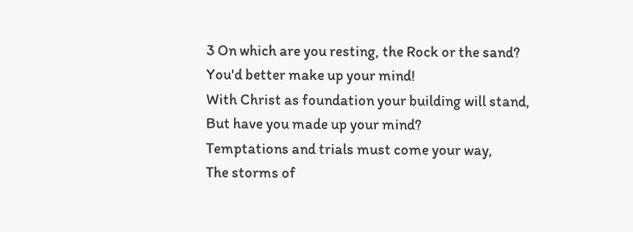3 On which are you resting, the Rock or the sand?
You'd better make up your mind!
With Christ as foundation your building will stand,
But have you made up your mind?
Temptations and trials must come your way,
The storms of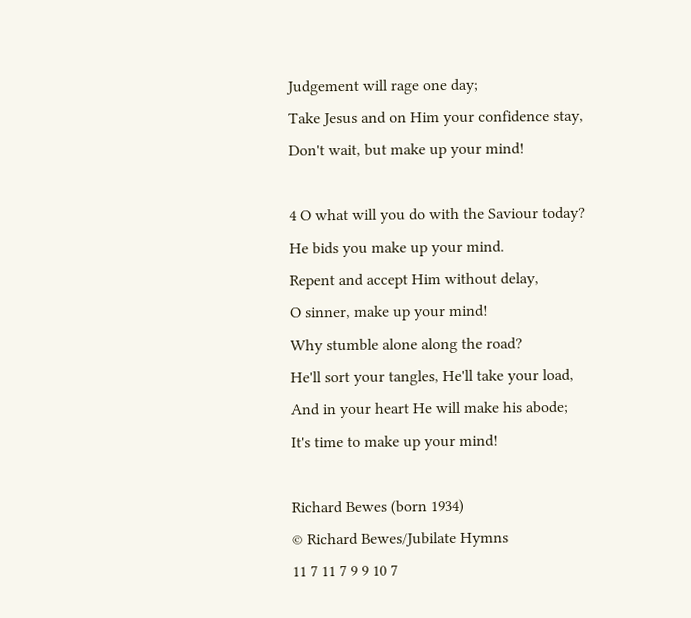Judgement will rage one day;
Take Jesus and on Him your confidence stay,
Don't wait, but make up your mind!

4 O what will you do with the Saviour today?
He bids you make up your mind.
Repent and accept Him without delay,
O sinner, make up your mind!
Why stumble alone along the road?
He'll sort your tangles, He'll take your load,
And in your heart He will make his abode;
It's time to make up your mind!

Richard Bewes (born 1934)
© Richard Bewes/Jubilate Hymns
11 7 11 7 9 9 10 7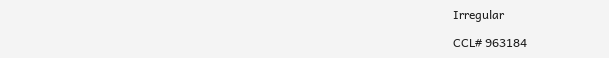Irregular

CCL# 963184